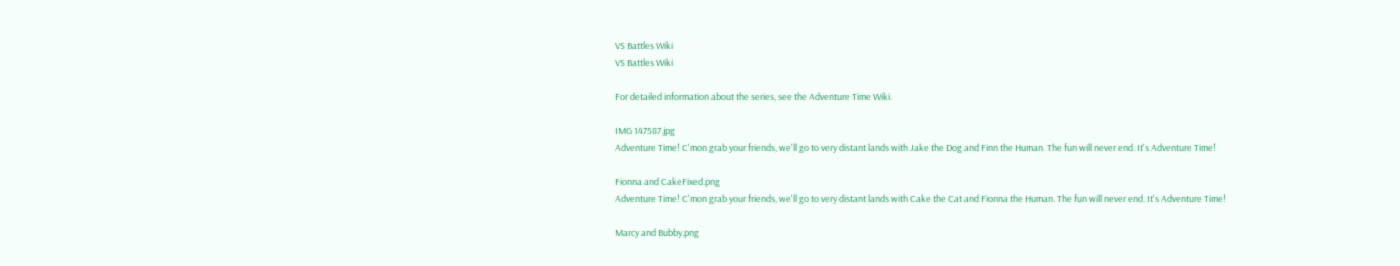VS Battles Wiki
VS Battles Wiki

For detailed information about the series, see the Adventure Time Wiki.

IMG 147587.jpg
Adventure Time! C'mon grab your friends, we'll go to very distant lands with Jake the Dog and Finn the Human. The fun will never end. It's Adventure Time!

Fionna and CakeFixed.png
Adventure Time! C'mon grab your friends, we'll go to very distant lands with Cake the Cat and Fionna the Human. The fun will never end. It's Adventure Time!

Marcy and Bubby.png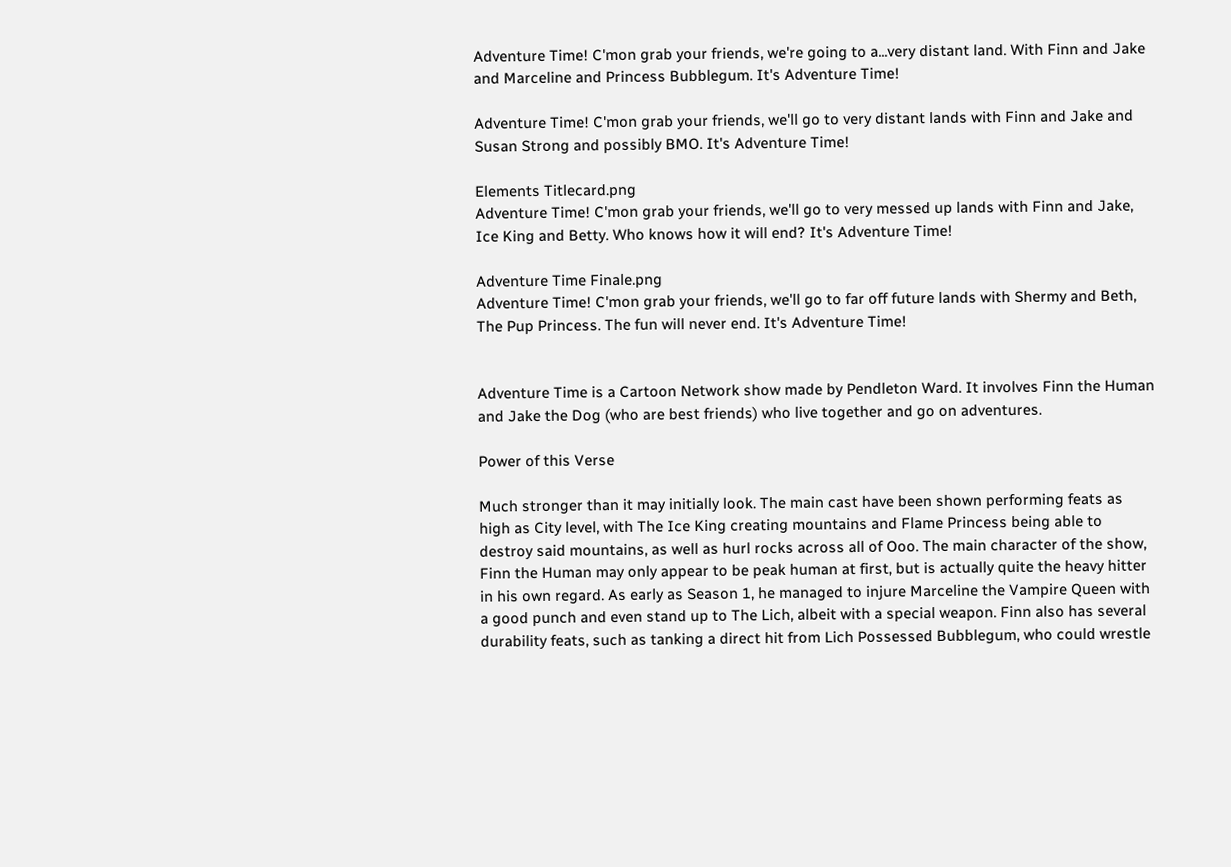Adventure Time! C'mon grab your friends, we're going to a...very distant land. With Finn and Jake and Marceline and Princess Bubblegum. It's Adventure Time!

Adventure Time! C'mon grab your friends, we'll go to very distant lands with Finn and Jake and Susan Strong and possibly BMO. It's Adventure Time!

Elements Titlecard.png
Adventure Time! C'mon grab your friends, we'll go to very messed up lands with Finn and Jake, Ice King and Betty. Who knows how it will end? It's Adventure Time!

Adventure Time Finale.png
Adventure Time! C'mon grab your friends, we'll go to far off future lands with Shermy and Beth, The Pup Princess. The fun will never end. It's Adventure Time!


Adventure Time is a Cartoon Network show made by Pendleton Ward. It involves Finn the Human and Jake the Dog (who are best friends) who live together and go on adventures.

Power of this Verse

Much stronger than it may initially look. The main cast have been shown performing feats as high as City level, with The Ice King creating mountains and Flame Princess being able to destroy said mountains, as well as hurl rocks across all of Ooo. The main character of the show, Finn the Human may only appear to be peak human at first, but is actually quite the heavy hitter in his own regard. As early as Season 1, he managed to injure Marceline the Vampire Queen with a good punch and even stand up to The Lich, albeit with a special weapon. Finn also has several durability feats, such as tanking a direct hit from Lich Possessed Bubblegum, who could wrestle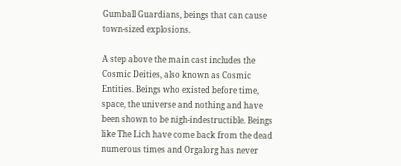Gumball Guardians, beings that can cause town-sized explosions.

A step above the main cast includes the Cosmic Deities, also known as Cosmic Entities. Beings who existed before time, space, the universe and nothing and have been shown to be nigh-indestructible. Beings like The Lich have come back from the dead numerous times and Orgalorg has never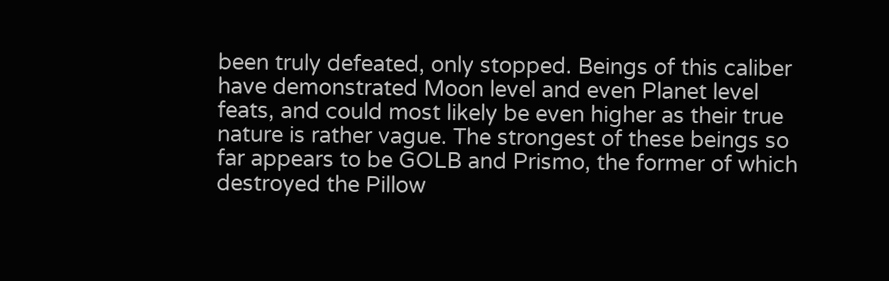been truly defeated, only stopped. Beings of this caliber have demonstrated Moon level and even Planet level feats, and could most likely be even higher as their true nature is rather vague. The strongest of these beings so far appears to be GOLB and Prismo, the former of which destroyed the Pillow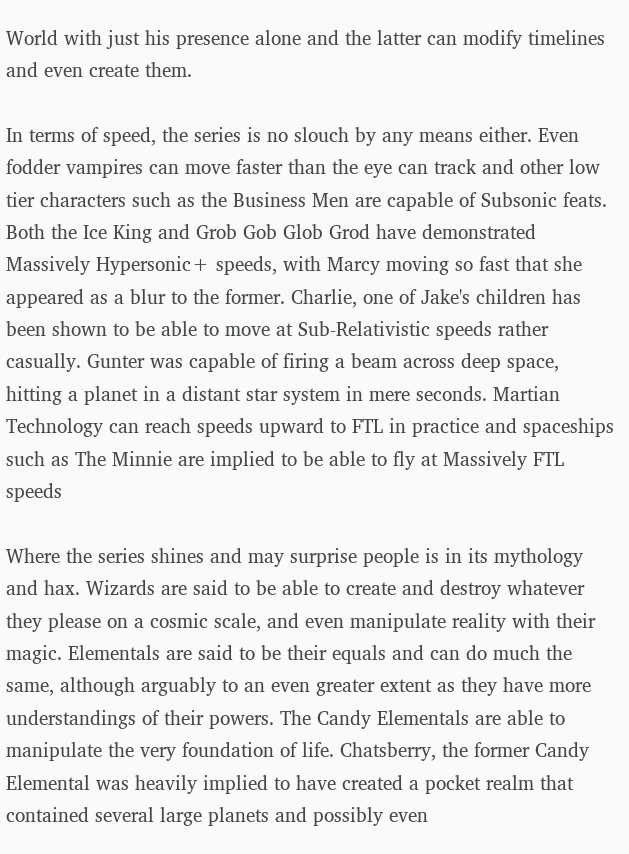World with just his presence alone and the latter can modify timelines and even create them.

In terms of speed, the series is no slouch by any means either. Even fodder vampires can move faster than the eye can track and other low tier characters such as the Business Men are capable of Subsonic feats. Both the Ice King and Grob Gob Glob Grod have demonstrated Massively Hypersonic+ speeds, with Marcy moving so fast that she appeared as a blur to the former. Charlie, one of Jake's children has been shown to be able to move at Sub-Relativistic speeds rather casually. Gunter was capable of firing a beam across deep space, hitting a planet in a distant star system in mere seconds. Martian Technology can reach speeds upward to FTL in practice and spaceships such as The Minnie are implied to be able to fly at Massively FTL speeds

Where the series shines and may surprise people is in its mythology and hax. Wizards are said to be able to create and destroy whatever they please on a cosmic scale, and even manipulate reality with their magic. Elementals are said to be their equals and can do much the same, although arguably to an even greater extent as they have more understandings of their powers. The Candy Elementals are able to manipulate the very foundation of life. Chatsberry, the former Candy Elemental was heavily implied to have created a pocket realm that contained several large planets and possibly even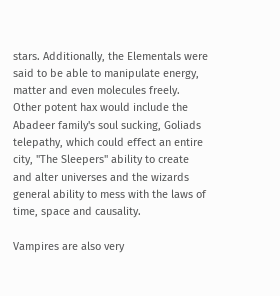stars. Additionally, the Elementals were said to be able to manipulate energy, matter and even molecules freely. Other potent hax would include the Abadeer family's soul sucking, Goliads telepathy, which could effect an entire city, "The Sleepers" ability to create and alter universes and the wizards general ability to mess with the laws of time, space and causality.

Vampires are also very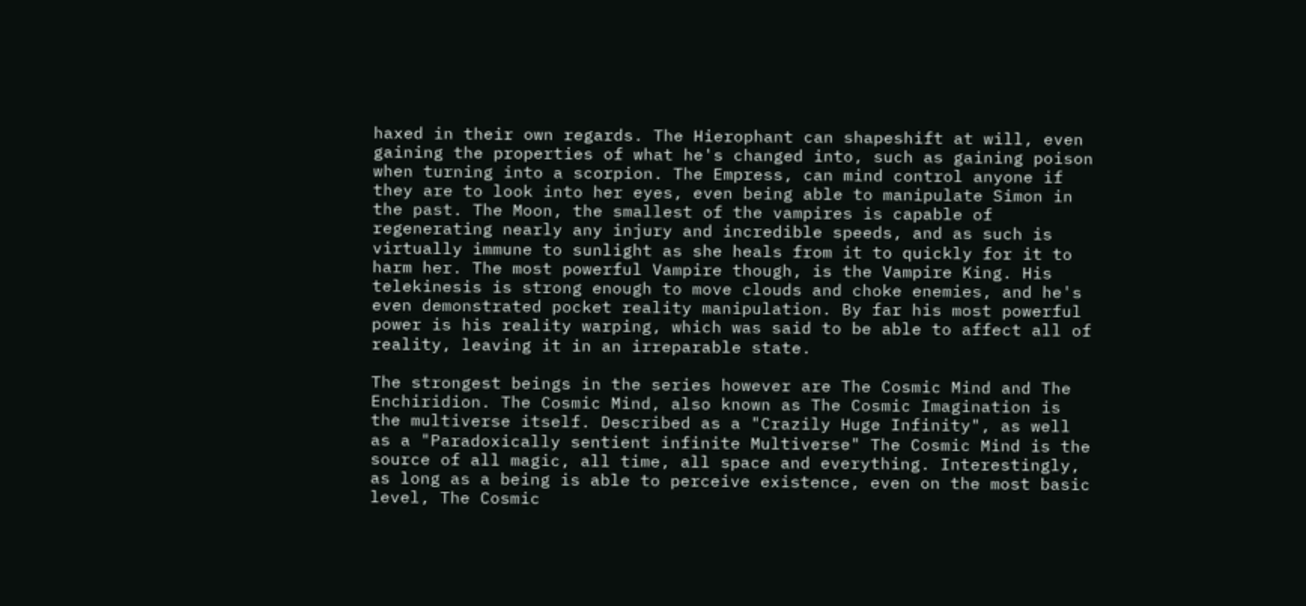haxed in their own regards. The Hierophant can shapeshift at will, even gaining the properties of what he's changed into, such as gaining poison when turning into a scorpion. The Empress, can mind control anyone if they are to look into her eyes, even being able to manipulate Simon in the past. The Moon, the smallest of the vampires is capable of regenerating nearly any injury and incredible speeds, and as such is virtually immune to sunlight as she heals from it to quickly for it to harm her. The most powerful Vampire though, is the Vampire King. His telekinesis is strong enough to move clouds and choke enemies, and he's even demonstrated pocket reality manipulation. By far his most powerful power is his reality warping, which was said to be able to affect all of reality, leaving it in an irreparable state.

The strongest beings in the series however are The Cosmic Mind and The Enchiridion. The Cosmic Mind, also known as The Cosmic Imagination is the multiverse itself. Described as a "Crazily Huge Infinity", as well as a "Paradoxically sentient infinite Multiverse" The Cosmic Mind is the source of all magic, all time, all space and everything. Interestingly, as long as a being is able to perceive existence, even on the most basic level, The Cosmic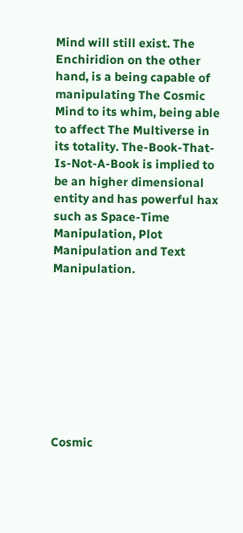Mind will still exist. The Enchiridion on the other hand, is a being capable of manipulating The Cosmic Mind to its whim, being able to affect The Multiverse in its totality. The-Book-That-Is-Not-A-Book is implied to be an higher dimensional entity and has powerful hax such as Space-Time Manipulation, Plot Manipulation and Text Manipulation.









Cosmic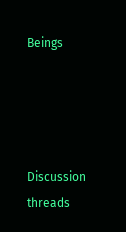Beings




Discussion threads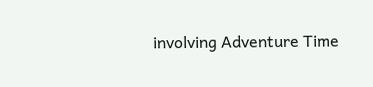involving Adventure Time